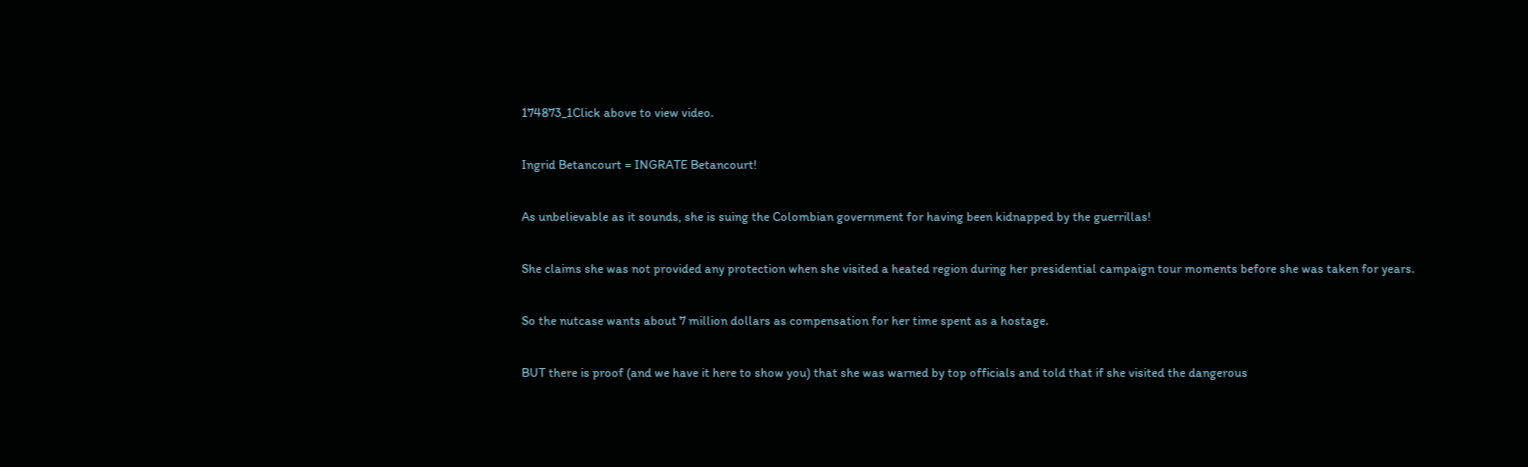174873_1Click above to view video.

Ingrid Betancourt = INGRATE Betancourt!

As unbelievable as it sounds, she is suing the Colombian government for having been kidnapped by the guerrillas!

She claims she was not provided any protection when she visited a heated region during her presidential campaign tour moments before she was taken for years.

So the nutcase wants about 7 million dollars as compensation for her time spent as a hostage.

BUT there is proof (and we have it here to show you) that she was warned by top officials and told that if she visited the dangerous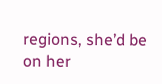regions, she’d be on her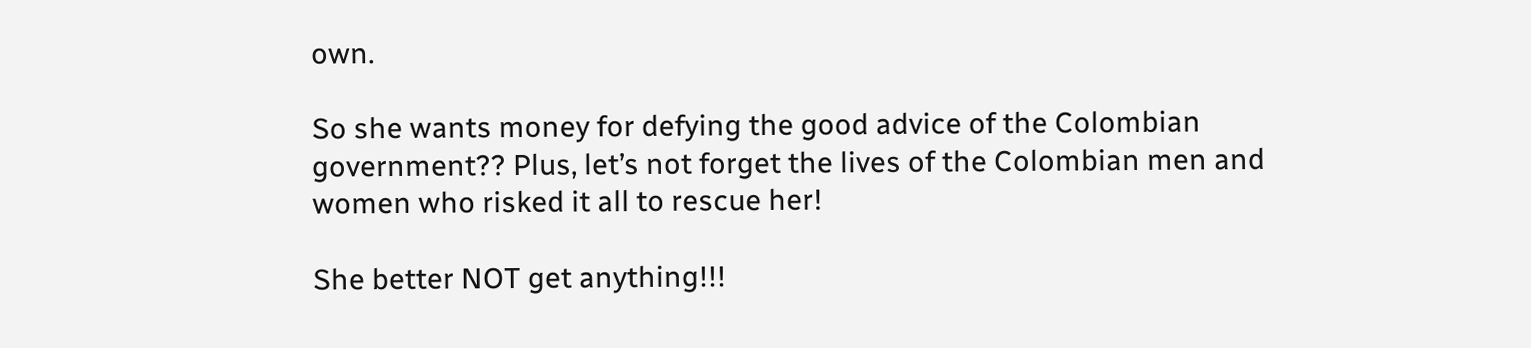own.

So she wants money for defying the good advice of the Colombian government?? Plus, let’s not forget the lives of the Colombian men and women who risked it all to rescue her!

She better NOT get anything!!!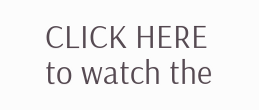CLICK HERE to watch the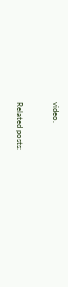video.


Related posts: